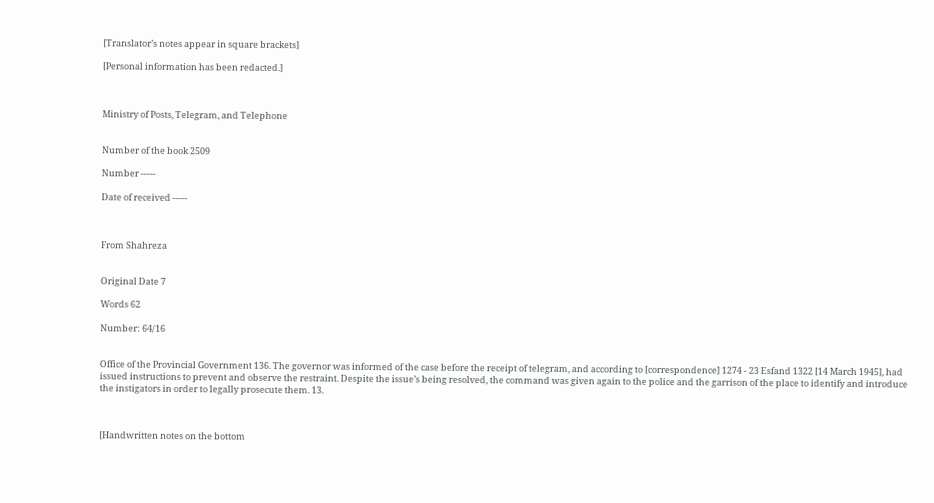[Translator’s notes appear in square brackets]

[Personal information has been redacted.]



Ministry of Posts, Telegram, and Telephone


Number of the book 2509

Number -----

Date of received -----



From Shahreza


Original Date 7

Words 62

Number: 64/16


Office of the Provincial Government 136. The governor was informed of the case before the receipt of telegram, and according to [correspondence] 1274 - 23 Esfand 1322 [14 March 1945], had issued instructions to prevent and observe the restraint. Despite the issue’s being resolved, the command was given again to the police and the garrison of the place to identify and introduce the instigators in order to legally prosecute them. 13.



[Handwritten notes on the bottom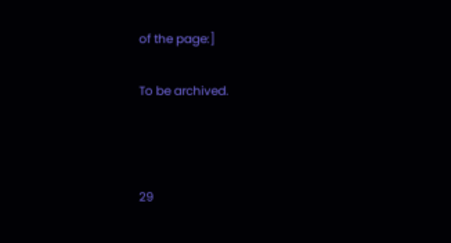of the page:]

To be archived.



29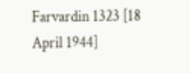Farvardin 1323 [18 April 1944]